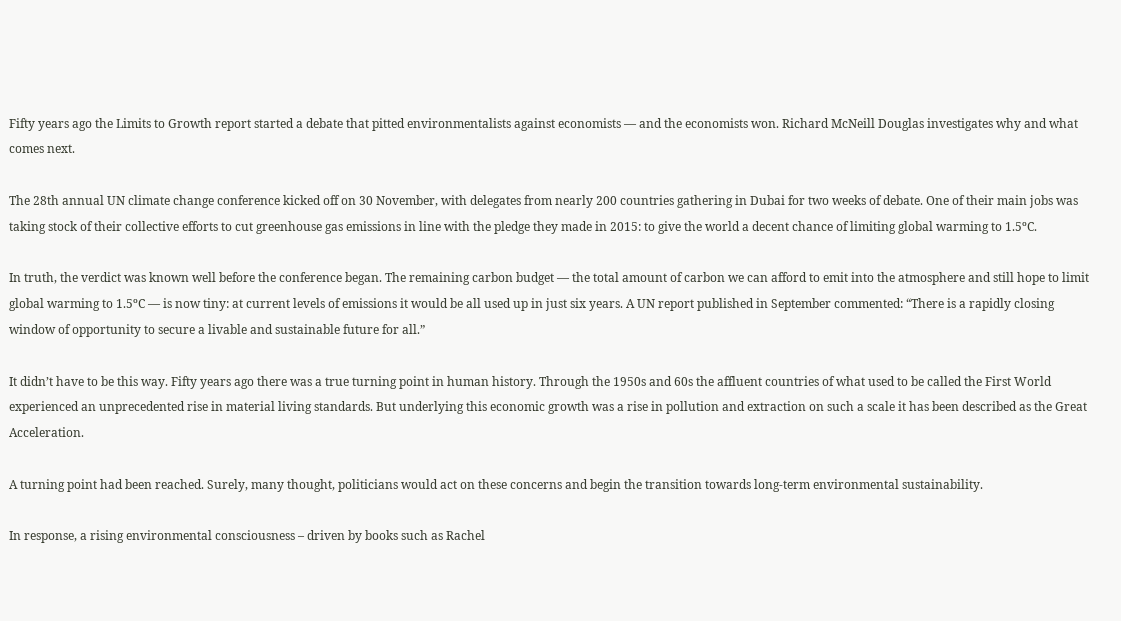Fifty years ago the Limits to Growth report started a debate that pitted environmentalists against economists — and the economists won. Richard McNeill Douglas investigates why and what comes next.

The 28th annual UN climate change conference kicked off on 30 November, with delegates from nearly 200 countries gathering in Dubai for two weeks of debate. One of their main jobs was taking stock of their collective efforts to cut greenhouse gas emissions in line with the pledge they made in 2015: to give the world a decent chance of limiting global warming to 1.5ºC.

In truth, the verdict was known well before the conference began. The remaining carbon budget — the total amount of carbon we can afford to emit into the atmosphere and still hope to limit global warming to 1.5ºC — is now tiny: at current levels of emissions it would be all used up in just six years. A UN report published in September commented: “There is a rapidly closing window of opportunity to secure a livable and sustainable future for all.”

It didn’t have to be this way. Fifty years ago there was a true turning point in human history. Through the 1950s and 60s the affluent countries of what used to be called the First World experienced an unprecedented rise in material living standards. But underlying this economic growth was a rise in pollution and extraction on such a scale it has been described as the Great Acceleration.

A turning point had been reached. Surely, many thought, politicians would act on these concerns and begin the transition towards long-term environmental sustainability.

In response, a rising environmental consciousness – driven by books such as Rachel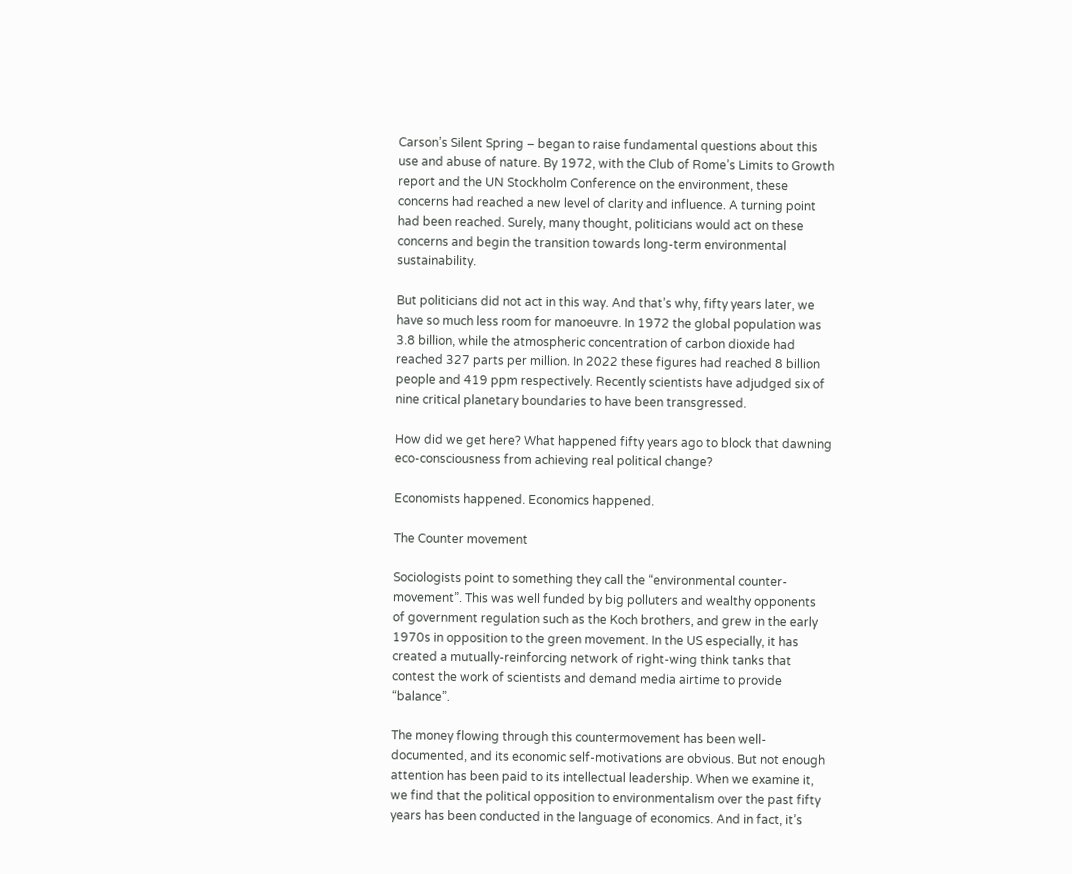Carson’s Silent Spring – began to raise fundamental questions about this use and abuse of nature. By 1972, with the Club of Rome’s Limits to Growth report and the UN Stockholm Conference on the environment, these concerns had reached a new level of clarity and influence. A turning point had been reached. Surely, many thought, politicians would act on these concerns and begin the transition towards long-term environmental sustainability.

But politicians did not act in this way. And that’s why, fifty years later, we have so much less room for manoeuvre. In 1972 the global population was 3.8 billion, while the atmospheric concentration of carbon dioxide had reached 327 parts per million. In 2022 these figures had reached 8 billion people and 419 ppm respectively. Recently scientists have adjudged six of nine critical planetary boundaries to have been transgressed.

How did we get here? What happened fifty years ago to block that dawning eco-consciousness from achieving real political change?

Economists happened. Economics happened.

The Counter movement

Sociologists point to something they call the “environmental counter-movement”. This was well funded by big polluters and wealthy opponents of government regulation such as the Koch brothers, and grew in the early 1970s in opposition to the green movement. In the US especially, it has created a mutually-reinforcing network of right-wing think tanks that contest the work of scientists and demand media airtime to provide “balance”.

The money flowing through this countermovement has been well-documented, and its economic self-motivations are obvious. But not enough attention has been paid to its intellectual leadership. When we examine it, we find that the political opposition to environmentalism over the past fifty years has been conducted in the language of economics. And in fact, it’s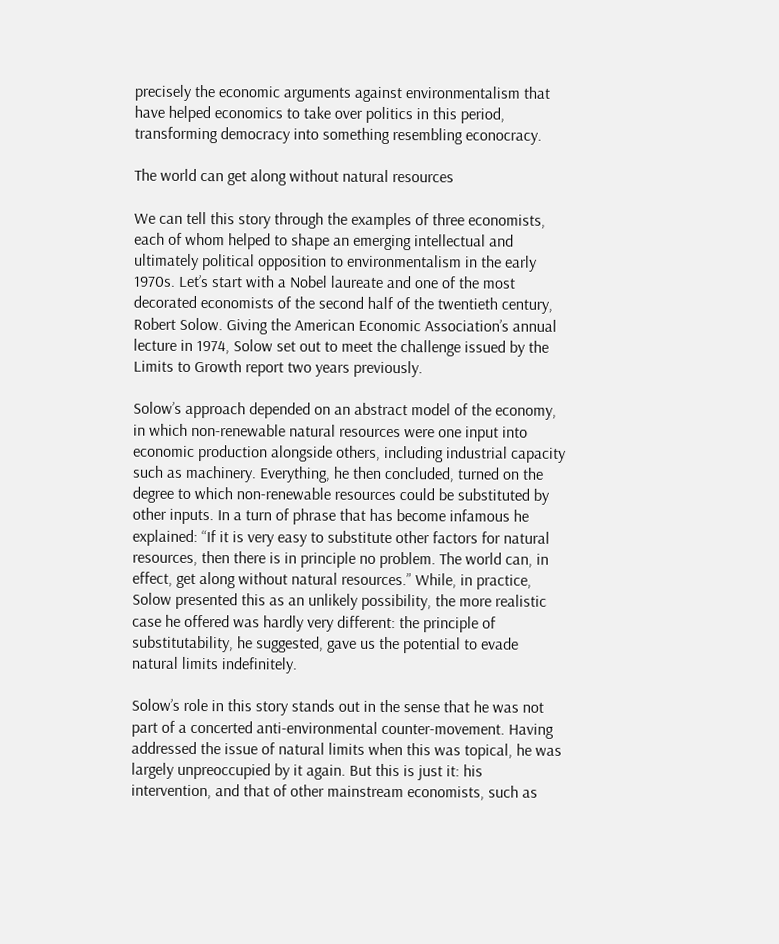precisely the economic arguments against environmentalism that have helped economics to take over politics in this period, transforming democracy into something resembling econocracy.

The world can get along without natural resources

We can tell this story through the examples of three economists, each of whom helped to shape an emerging intellectual and ultimately political opposition to environmentalism in the early 1970s. Let’s start with a Nobel laureate and one of the most decorated economists of the second half of the twentieth century, Robert Solow. Giving the American Economic Association’s annual lecture in 1974, Solow set out to meet the challenge issued by the Limits to Growth report two years previously.

Solow’s approach depended on an abstract model of the economy, in which non-renewable natural resources were one input into economic production alongside others, including industrial capacity such as machinery. Everything, he then concluded, turned on the degree to which non-renewable resources could be substituted by other inputs. In a turn of phrase that has become infamous he explained: “If it is very easy to substitute other factors for natural resources, then there is in principle no problem. The world can, in effect, get along without natural resources.” While, in practice, Solow presented this as an unlikely possibility, the more realistic case he offered was hardly very different: the principle of substitutability, he suggested, gave us the potential to evade natural limits indefinitely.

Solow’s role in this story stands out in the sense that he was not part of a concerted anti-environmental counter-movement. Having addressed the issue of natural limits when this was topical, he was largely unpreoccupied by it again. But this is just it: his intervention, and that of other mainstream economists, such as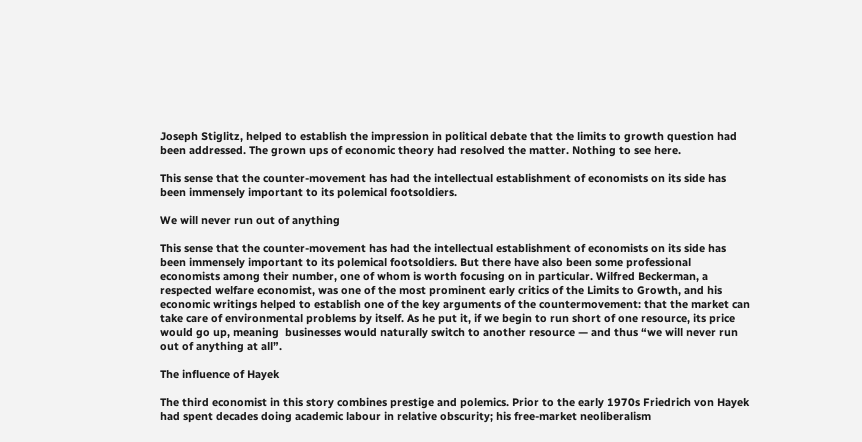Joseph Stiglitz, helped to establish the impression in political debate that the limits to growth question had been addressed. The grown ups of economic theory had resolved the matter. Nothing to see here.

This sense that the counter-movement has had the intellectual establishment of economists on its side has been immensely important to its polemical footsoldiers.

We will never run out of anything

This sense that the counter-movement has had the intellectual establishment of economists on its side has been immensely important to its polemical footsoldiers. But there have also been some professional economists among their number, one of whom is worth focusing on in particular. Wilfred Beckerman, a respected welfare economist, was one of the most prominent early critics of the Limits to Growth, and his economic writings helped to establish one of the key arguments of the countermovement: that the market can take care of environmental problems by itself. As he put it, if we begin to run short of one resource, its price would go up, meaning  businesses would naturally switch to another resource — and thus “we will never run out of anything at all”.

The influence of Hayek

The third economist in this story combines prestige and polemics. Prior to the early 1970s Friedrich von Hayek had spent decades doing academic labour in relative obscurity; his free-market neoliberalism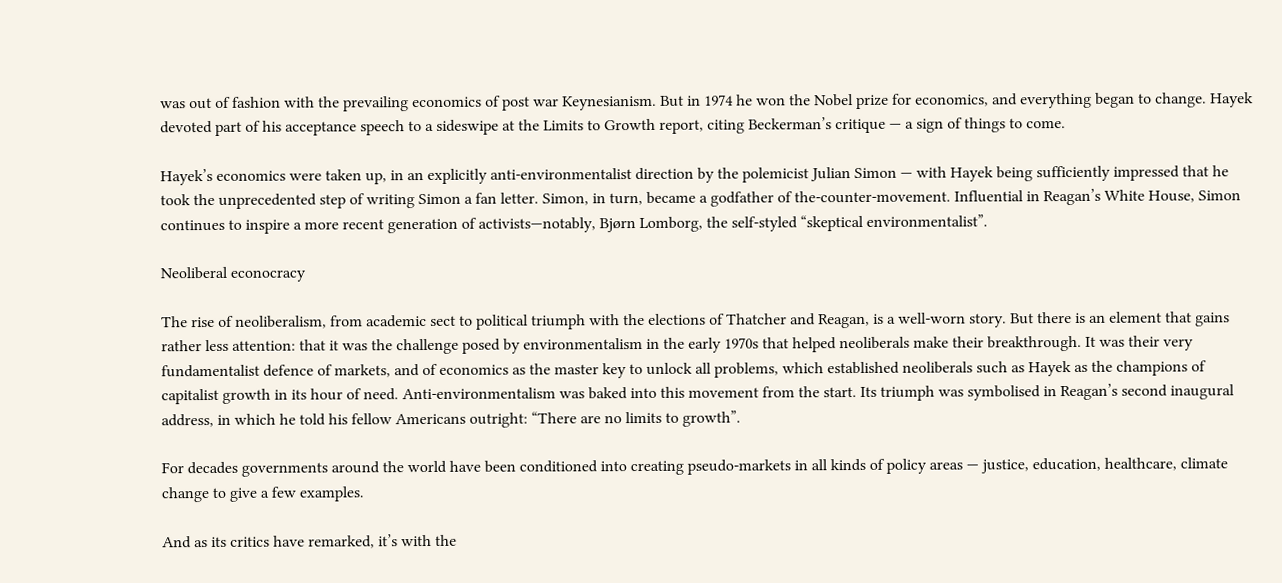was out of fashion with the prevailing economics of post war Keynesianism. But in 1974 he won the Nobel prize for economics, and everything began to change. Hayek devoted part of his acceptance speech to a sideswipe at the Limits to Growth report, citing Beckerman’s critique — a sign of things to come.

Hayek’s economics were taken up, in an explicitly anti-environmentalist direction by the polemicist Julian Simon — with Hayek being sufficiently impressed that he took the unprecedented step of writing Simon a fan letter. Simon, in turn, became a godfather of the-counter-movement. Influential in Reagan’s White House, Simon continues to inspire a more recent generation of activists—notably, Bjørn Lomborg, the self-styled “skeptical environmentalist”.

Neoliberal econocracy

The rise of neoliberalism, from academic sect to political triumph with the elections of Thatcher and Reagan, is a well-worn story. But there is an element that gains rather less attention: that it was the challenge posed by environmentalism in the early 1970s that helped neoliberals make their breakthrough. It was their very fundamentalist defence of markets, and of economics as the master key to unlock all problems, which established neoliberals such as Hayek as the champions of capitalist growth in its hour of need. Anti-environmentalism was baked into this movement from the start. Its triumph was symbolised in Reagan’s second inaugural address, in which he told his fellow Americans outright: “There are no limits to growth”.

For decades governments around the world have been conditioned into creating pseudo-markets in all kinds of policy areas — justice, education, healthcare, climate change to give a few examples.

And as its critics have remarked, it’s with the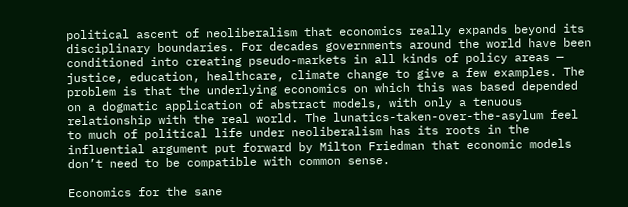political ascent of neoliberalism that economics really expands beyond its disciplinary boundaries. For decades governments around the world have been conditioned into creating pseudo-markets in all kinds of policy areas — justice, education, healthcare, climate change to give a few examples. The problem is that the underlying economics on which this was based depended on a dogmatic application of abstract models, with only a tenuous relationship with the real world. The lunatics-taken-over-the-asylum feel to much of political life under neoliberalism has its roots in the influential argument put forward by Milton Friedman that economic models don’t need to be compatible with common sense.

Economics for the sane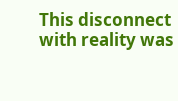This disconnect with reality was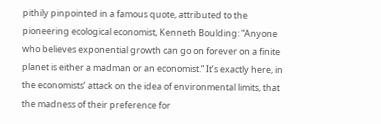pithily pinpointed in a famous quote, attributed to the pioneering ecological economist, Kenneth Boulding: “Anyone who believes exponential growth can go on forever on a finite planet is either a madman or an economist.” It’s exactly here, in the economists’ attack on the idea of environmental limits, that the madness of their preference for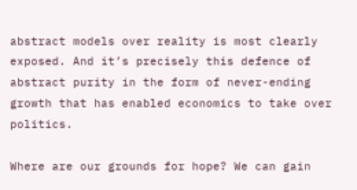abstract models over reality is most clearly exposed. And it’s precisely this defence of abstract purity in the form of never-ending growth that has enabled economics to take over politics.

Where are our grounds for hope? We can gain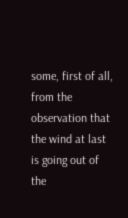some, first of all, from the observation that the wind at last is going out of the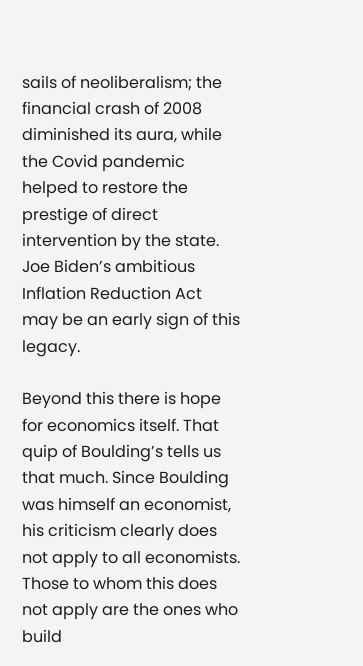sails of neoliberalism; the financial crash of 2008 diminished its aura, while the Covid pandemic helped to restore the prestige of direct intervention by the state. Joe Biden’s ambitious Inflation Reduction Act may be an early sign of this legacy.

Beyond this there is hope for economics itself. That quip of Boulding’s tells us that much. Since Boulding was himself an economist, his criticism clearly does not apply to all economists. Those to whom this does not apply are the ones who build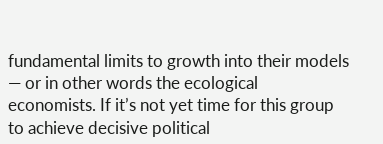fundamental limits to growth into their models — or in other words the ecological economists. If it’s not yet time for this group to achieve decisive political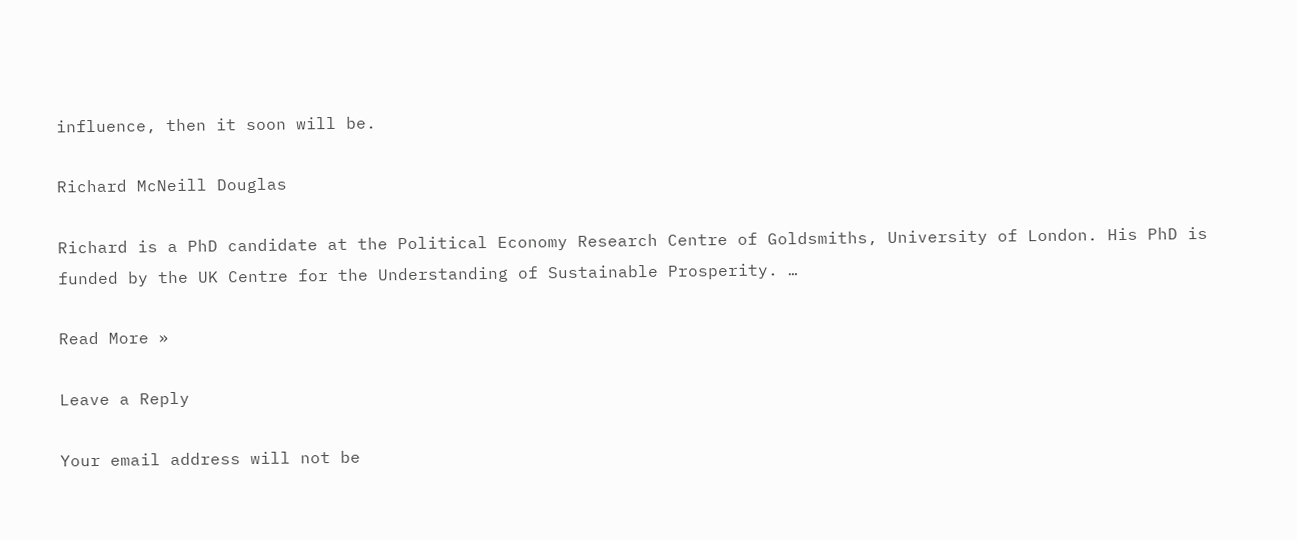influence, then it soon will be.

Richard McNeill Douglas

Richard is a PhD candidate at the Political Economy Research Centre of Goldsmiths, University of London. His PhD is funded by the UK Centre for the Understanding of Sustainable Prosperity. …

Read More »

Leave a Reply

Your email address will not be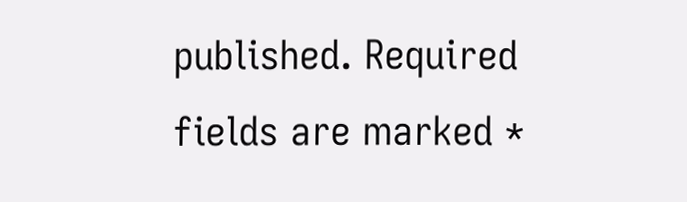published. Required fields are marked *